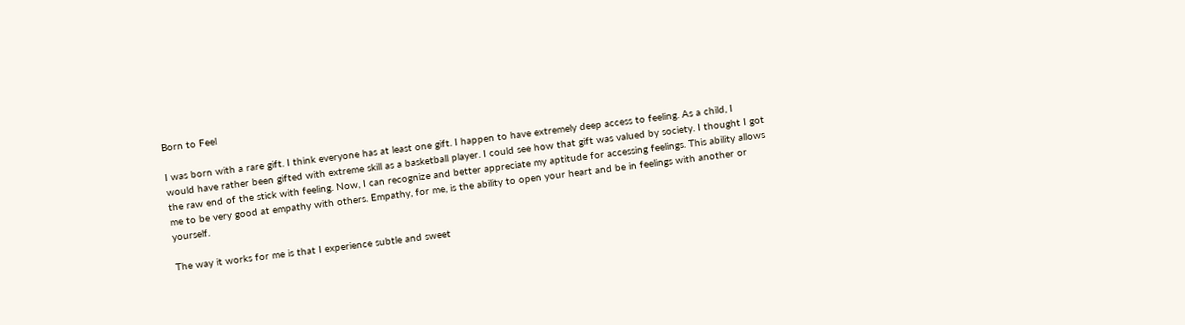Born to Feel

I was born with a rare gift. I think everyone has at least one gift. I happen to have extremely deep access to feeling. As a child, I would have rather been gifted with extreme skill as a basketball player. I could see how that gift was valued by society. I thought I got the raw end of the stick with feeling. Now, I can recognize and better appreciate my aptitude for accessing feelings. This ability allows me to be very good at empathy with others. Empathy, for me, is the ability to open your heart and be in feelings with another or yourself.

The way it works for me is that I experience subtle and sweet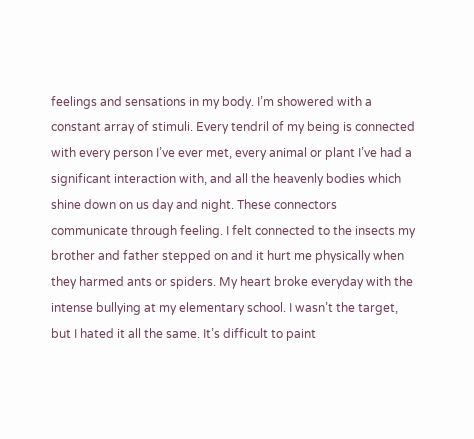feelings and sensations in my body. I’m showered with a constant array of stimuli. Every tendril of my being is connected with every person I’ve ever met, every animal or plant I’ve had a significant interaction with, and all the heavenly bodies which shine down on us day and night. These connectors communicate through feeling. I felt connected to the insects my brother and father stepped on and it hurt me physically when they harmed ants or spiders. My heart broke everyday with the intense bullying at my elementary school. I wasn’t the target, but I hated it all the same. It’s difficult to paint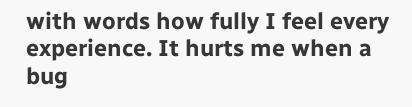with words how fully I feel every experience. It hurts me when a bug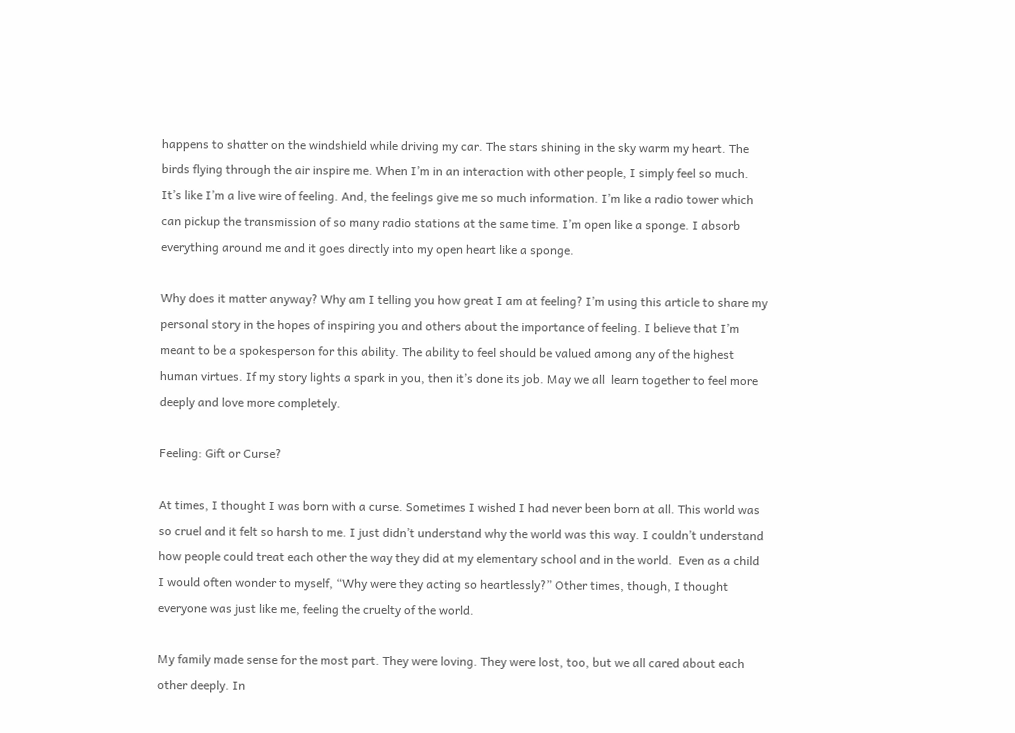happens to shatter on the windshield while driving my car. The stars shining in the sky warm my heart. The birds flying through the air inspire me. When I’m in an interaction with other people, I simply feel so much. It’s like I’m a live wire of feeling. And, the feelings give me so much information. I’m like a radio tower which can pickup the transmission of so many radio stations at the same time. I’m open like a sponge. I absorb everything around me and it goes directly into my open heart like a sponge.

Why does it matter anyway? Why am I telling you how great I am at feeling? I’m using this article to share my personal story in the hopes of inspiring you and others about the importance of feeling. I believe that I’m meant to be a spokesperson for this ability. The ability to feel should be valued among any of the highest human virtues. If my story lights a spark in you, then it’s done its job. May we all  learn together to feel more deeply and love more completely.

Feeling: Gift or Curse?

At times, I thought I was born with a curse. Sometimes I wished I had never been born at all. This world was so cruel and it felt so harsh to me. I just didn’t understand why the world was this way. I couldn’t understand how people could treat each other the way they did at my elementary school and in the world.  Even as a child I would often wonder to myself, “Why were they acting so heartlessly?” Other times, though, I thought everyone was just like me, feeling the cruelty of the world.

My family made sense for the most part. They were loving. They were lost, too, but we all cared about each other deeply. In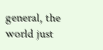general, the world just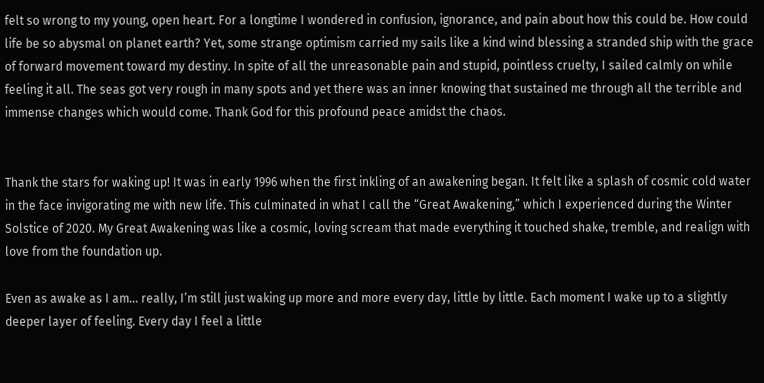felt so wrong to my young, open heart. For a longtime I wondered in confusion, ignorance, and pain about how this could be. How could life be so abysmal on planet earth? Yet, some strange optimism carried my sails like a kind wind blessing a stranded ship with the grace of forward movement toward my destiny. In spite of all the unreasonable pain and stupid, pointless cruelty, I sailed calmly on while feeling it all. The seas got very rough in many spots and yet there was an inner knowing that sustained me through all the terrible and immense changes which would come. Thank God for this profound peace amidst the chaos.


Thank the stars for waking up! It was in early 1996 when the first inkling of an awakening began. It felt like a splash of cosmic cold water in the face invigorating me with new life. This culminated in what I call the “Great Awakening,” which I experienced during the Winter Solstice of 2020. My Great Awakening was like a cosmic, loving scream that made everything it touched shake, tremble, and realign with love from the foundation up.

Even as awake as I am… really, I’m still just waking up more and more every day, little by little. Each moment I wake up to a slightly deeper layer of feeling. Every day I feel a little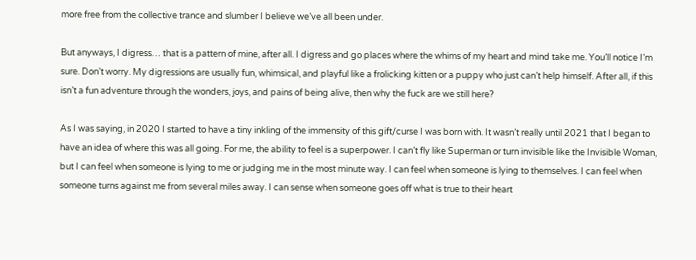more free from the collective trance and slumber I believe we’ve all been under.

But anyways, I digress… that is a pattern of mine, after all. I digress and go places where the whims of my heart and mind take me. You’ll notice I’m sure. Don’t worry. My digressions are usually fun, whimsical, and playful like a frolicking kitten or a puppy who just can’t help himself. After all, if this isn’t a fun adventure through the wonders, joys, and pains of being alive, then why the fuck are we still here?

As I was saying, in 2020 I started to have a tiny inkling of the immensity of this gift/curse I was born with. It wasn’t really until 2021 that I began to have an idea of where this was all going. For me, the ability to feel is a superpower. I can’t fly like Superman or turn invisible like the Invisible Woman, but I can feel when someone is lying to me or judging me in the most minute way. I can feel when someone is lying to themselves. I can feel when someone turns against me from several miles away. I can sense when someone goes off what is true to their heart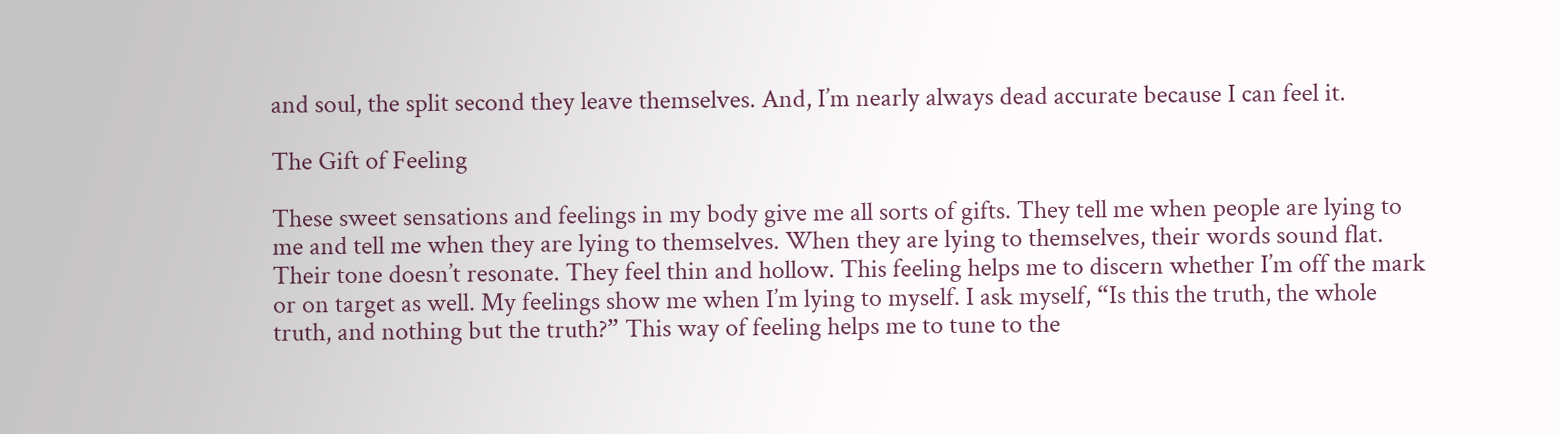and soul, the split second they leave themselves. And, I’m nearly always dead accurate because I can feel it.

The Gift of Feeling

These sweet sensations and feelings in my body give me all sorts of gifts. They tell me when people are lying to me and tell me when they are lying to themselves. When they are lying to themselves, their words sound flat. Their tone doesn’t resonate. They feel thin and hollow. This feeling helps me to discern whether I’m off the mark or on target as well. My feelings show me when I’m lying to myself. I ask myself, “Is this the truth, the whole truth, and nothing but the truth?” This way of feeling helps me to tune to the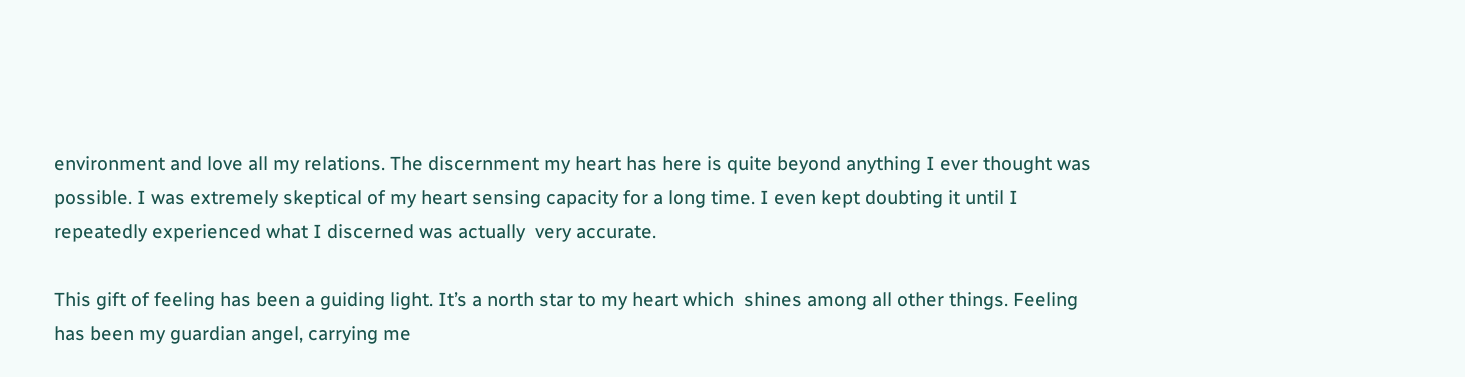environment and love all my relations. The discernment my heart has here is quite beyond anything I ever thought was possible. I was extremely skeptical of my heart sensing capacity for a long time. I even kept doubting it until I repeatedly experienced what I discerned was actually  very accurate.

This gift of feeling has been a guiding light. It’s a north star to my heart which  shines among all other things. Feeling has been my guardian angel, carrying me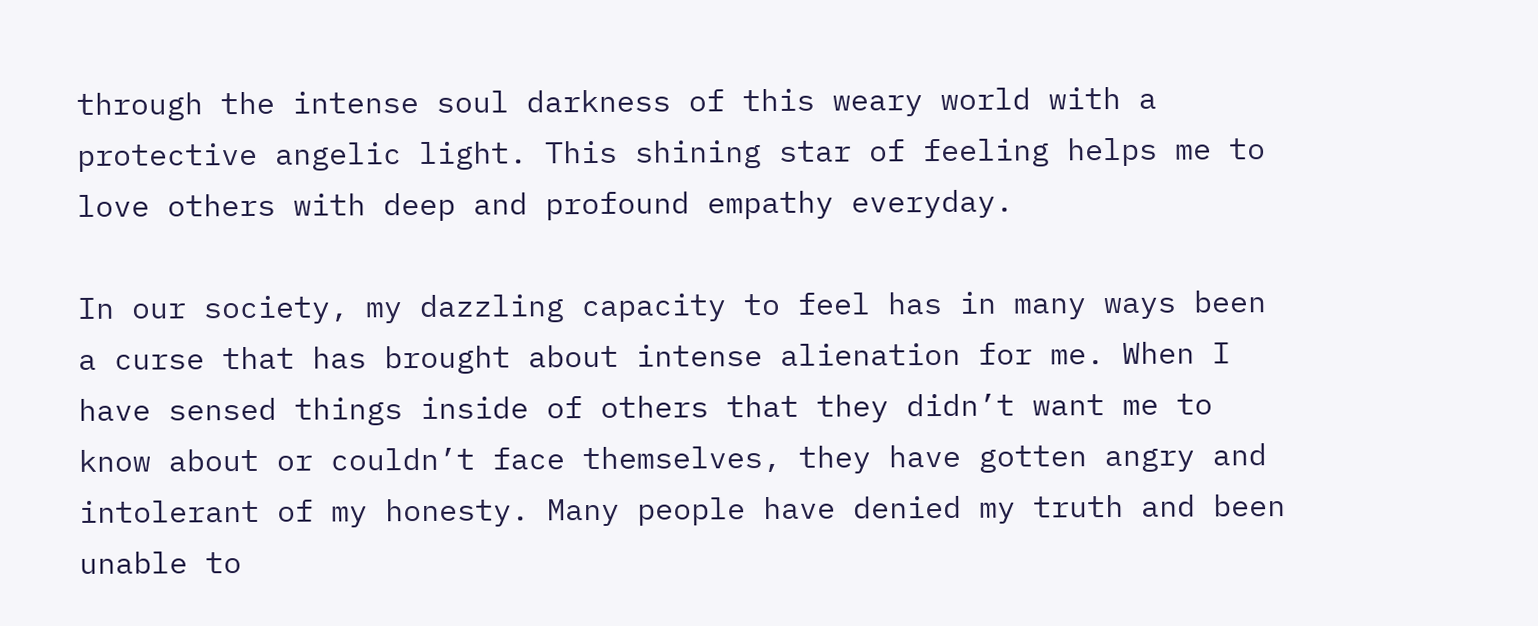through the intense soul darkness of this weary world with a protective angelic light. This shining star of feeling helps me to love others with deep and profound empathy everyday.

In our society, my dazzling capacity to feel has in many ways been a curse that has brought about intense alienation for me. When I have sensed things inside of others that they didn’t want me to know about or couldn’t face themselves, they have gotten angry and intolerant of my honesty. Many people have denied my truth and been unable to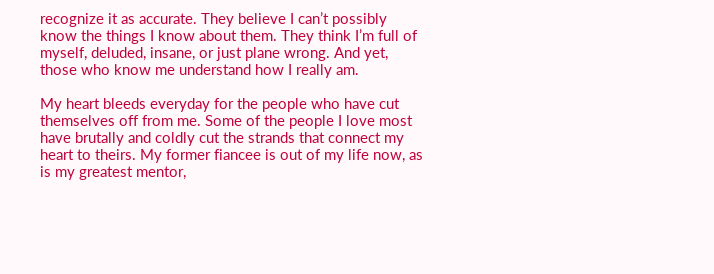recognize it as accurate. They believe I can’t possibly know the things I know about them. They think I’m full of myself, deluded, insane, or just plane wrong. And yet, those who know me understand how I really am.

My heart bleeds everyday for the people who have cut themselves off from me. Some of the people I love most have brutally and coldly cut the strands that connect my heart to theirs. My former fiancee is out of my life now, as is my greatest mentor,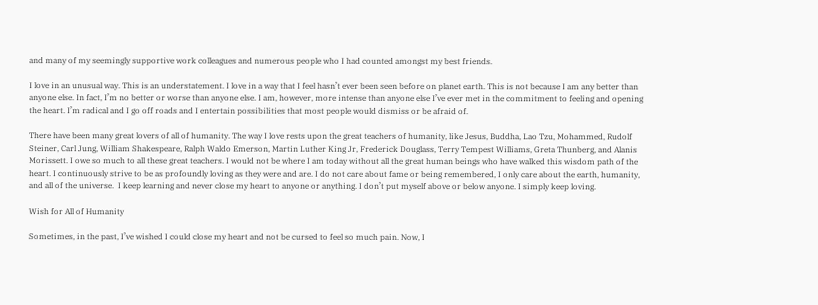and many of my seemingly supportive work colleagues and numerous people who I had counted amongst my best friends.

I love in an unusual way. This is an understatement. I love in a way that I feel hasn’t ever been seen before on planet earth. This is not because I am any better than anyone else. In fact, I’m no better or worse than anyone else. I am, however, more intense than anyone else I’ve ever met in the commitment to feeling and opening the heart. I’m radical and I go off roads and I entertain possibilities that most people would dismiss or be afraid of.

There have been many great lovers of all of humanity. The way I love rests upon the great teachers of humanity, like Jesus, Buddha, Lao Tzu, Mohammed, Rudolf Steiner, Carl Jung, William Shakespeare, Ralph Waldo Emerson, Martin Luther King Jr, Frederick Douglass, Terry Tempest Williams, Greta Thunberg, and Alanis Morissett. I owe so much to all these great teachers. I would not be where I am today without all the great human beings who have walked this wisdom path of the heart. I continuously strive to be as profoundly loving as they were and are. I do not care about fame or being remembered, I only care about the earth, humanity, and all of the universe.  I keep learning and never close my heart to anyone or anything. I don’t put myself above or below anyone. I simply keep loving.

Wish for All of Humanity

Sometimes, in the past, I’ve wished I could close my heart and not be cursed to feel so much pain. Now, I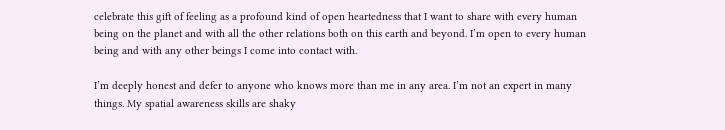celebrate this gift of feeling as a profound kind of open heartedness that I want to share with every human being on the planet and with all the other relations both on this earth and beyond. I’m open to every human being and with any other beings I come into contact with.

I’m deeply honest and defer to anyone who knows more than me in any area. I’m not an expert in many things. My spatial awareness skills are shaky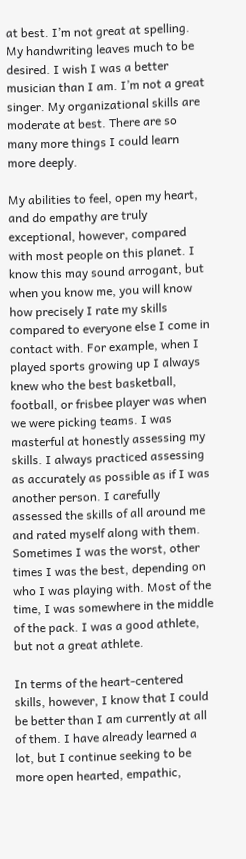at best. I’m not great at spelling. My handwriting leaves much to be desired. I wish I was a better musician than I am. I’m not a great singer. My organizational skills are moderate at best. There are so many more things I could learn more deeply.

My abilities to feel, open my heart, and do empathy are truly exceptional, however, compared with most people on this planet. I know this may sound arrogant, but when you know me, you will know how precisely I rate my skills compared to everyone else I come in contact with. For example, when I played sports growing up I always knew who the best basketball, football, or frisbee player was when we were picking teams. I was masterful at honestly assessing my skills. I always practiced assessing as accurately as possible as if I was another person. I carefully assessed the skills of all around me and rated myself along with them. Sometimes I was the worst, other times I was the best, depending on who I was playing with. Most of the time, I was somewhere in the middle of the pack. I was a good athlete, but not a great athlete.

In terms of the heart-centered skills, however, I know that I could be better than I am currently at all of them. I have already learned a lot, but I continue seeking to be more open hearted, empathic,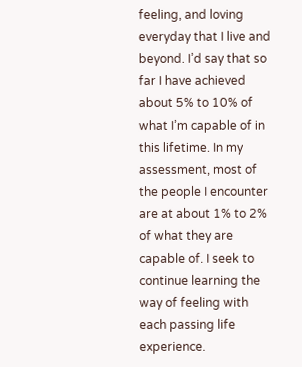feeling, and loving everyday that I live and beyond. I’d say that so far I have achieved about 5% to 10% of what I’m capable of in this lifetime. In my assessment, most of the people I encounter are at about 1% to 2% of what they are capable of. I seek to continue learning the way of feeling with each passing life experience.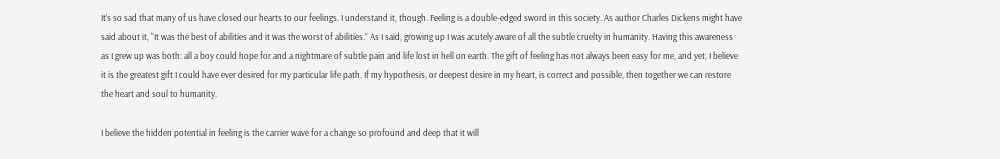It’s so sad that many of us have closed our hearts to our feelings. I understand it, though. Feeling is a double-edged sword in this society. As author Charles Dickens might have said about it, “It was the best of abilities and it was the worst of abilities.” As I said, growing up I was acutely aware of all the subtle cruelty in humanity. Having this awareness as I grew up was both: all a boy could hope for and a nightmare of subtle pain and life lost in hell on earth. The gift of feeling has not always been easy for me, and yet, I believe it is the greatest gift I could have ever desired for my particular life path. If my hypothesis, or deepest desire in my heart, is correct and possible, then together we can restore the heart and soul to humanity.

I believe the hidden potential in feeling is the carrier wave for a change so profound and deep that it will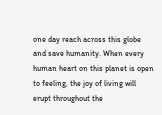one day reach across this globe and save humanity. When every human heart on this planet is open to feeling, the joy of living will erupt throughout the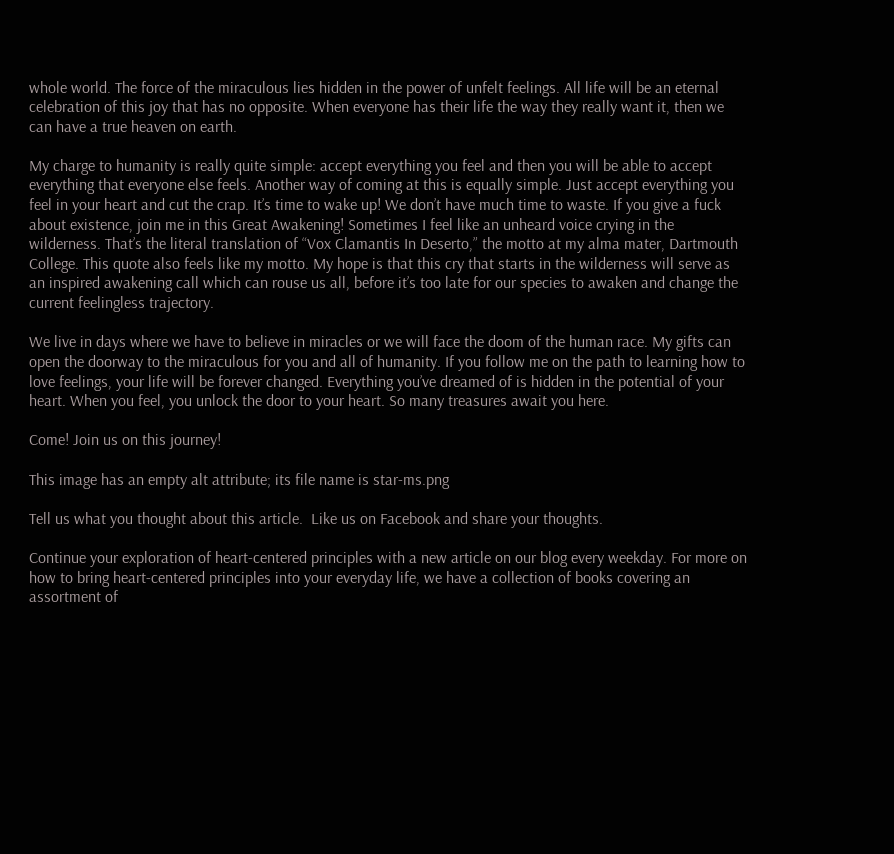whole world. The force of the miraculous lies hidden in the power of unfelt feelings. All life will be an eternal celebration of this joy that has no opposite. When everyone has their life the way they really want it, then we can have a true heaven on earth.

My charge to humanity is really quite simple: accept everything you feel and then you will be able to accept everything that everyone else feels. Another way of coming at this is equally simple. Just accept everything you feel in your heart and cut the crap. It’s time to wake up! We don’t have much time to waste. If you give a fuck about existence, join me in this Great Awakening! Sometimes I feel like an unheard voice crying in the wilderness. That’s the literal translation of “Vox Clamantis In Deserto,” the motto at my alma mater, Dartmouth College. This quote also feels like my motto. My hope is that this cry that starts in the wilderness will serve as an inspired awakening call which can rouse us all, before it’s too late for our species to awaken and change the current feelingless trajectory.

We live in days where we have to believe in miracles or we will face the doom of the human race. My gifts can open the doorway to the miraculous for you and all of humanity. If you follow me on the path to learning how to love feelings, your life will be forever changed. Everything you’ve dreamed of is hidden in the potential of your heart. When you feel, you unlock the door to your heart. So many treasures await you here.

Come! Join us on this journey!

This image has an empty alt attribute; its file name is star-ms.png

Tell us what you thought about this article.  Like us on Facebook and share your thoughts.

Continue your exploration of heart-centered principles with a new article on our blog every weekday. For more on how to bring heart-centered principles into your everyday life, we have a collection of books covering an assortment of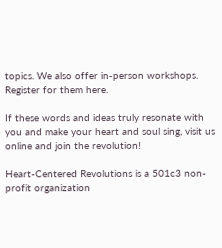topics. We also offer in-person workshops.  Register for them here.

If these words and ideas truly resonate with you and make your heart and soul sing, visit us online and join the revolution!

Heart-Centered Revolutions is a 501c3 non-profit organization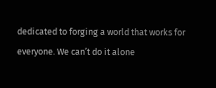dedicated to forging a world that works for everyone. We can’t do it alone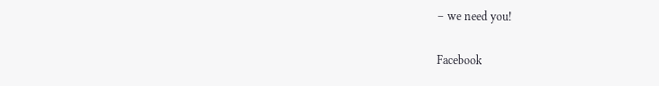– we need you!

Facebook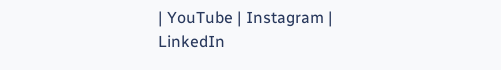| YouTube | Instagram | LinkedIn